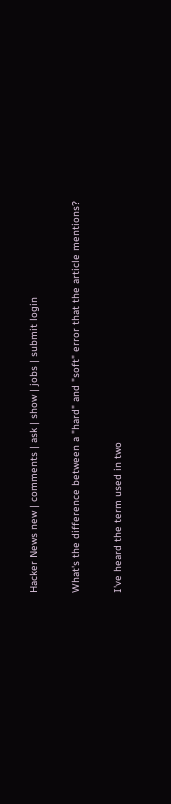Hacker News new | comments | ask | show | jobs | submit login

What's the difference between a "hard" and "soft" error that the article mentions?

I've heard the term used in two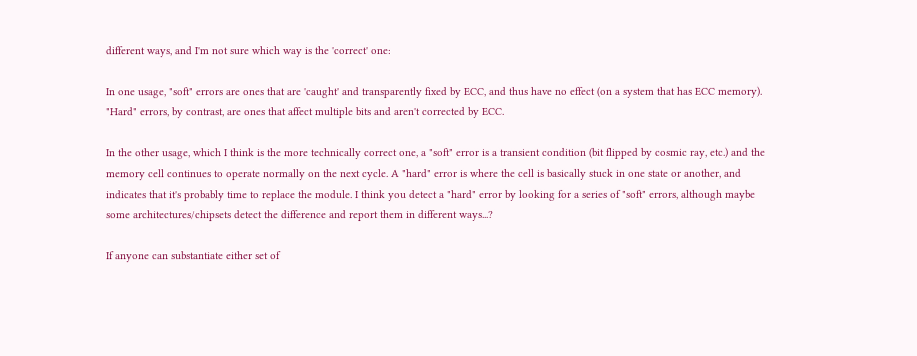different ways, and I'm not sure which way is the 'correct' one:

In one usage, "soft" errors are ones that are 'caught' and transparently fixed by ECC, and thus have no effect (on a system that has ECC memory). "Hard" errors, by contrast, are ones that affect multiple bits and aren't corrected by ECC.

In the other usage, which I think is the more technically correct one, a "soft" error is a transient condition (bit flipped by cosmic ray, etc.) and the memory cell continues to operate normally on the next cycle. A "hard" error is where the cell is basically stuck in one state or another, and indicates that it's probably time to replace the module. I think you detect a "hard" error by looking for a series of "soft" errors, although maybe some architectures/chipsets detect the difference and report them in different ways...?

If anyone can substantiate either set of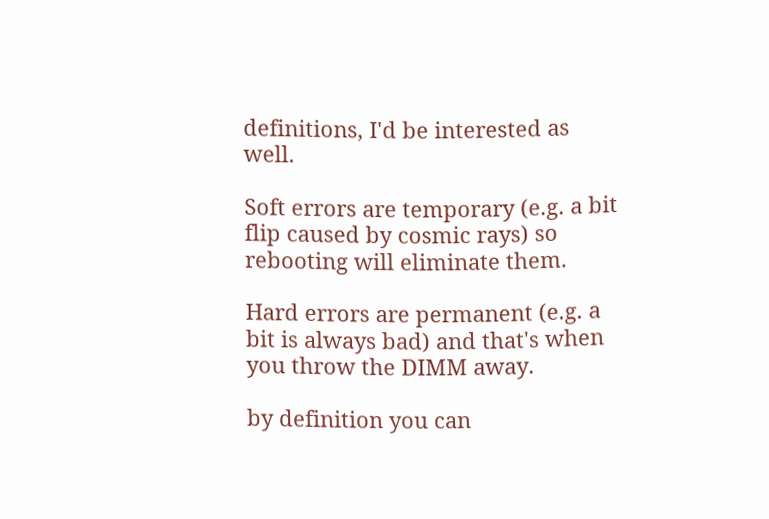definitions, I'd be interested as well.

Soft errors are temporary (e.g. a bit flip caused by cosmic rays) so rebooting will eliminate them.

Hard errors are permanent (e.g. a bit is always bad) and that's when you throw the DIMM away.

by definition you can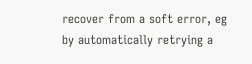recover from a soft error, eg by automatically retrying a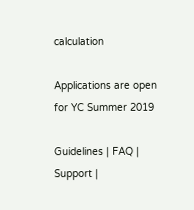calculation

Applications are open for YC Summer 2019

Guidelines | FAQ | Support |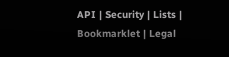API | Security | Lists | Bookmarklet | Legal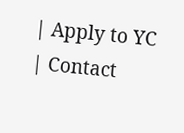| Apply to YC | Contact